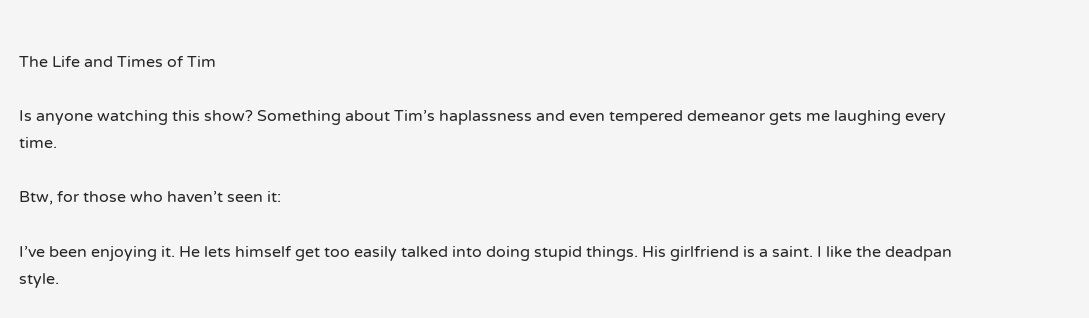The Life and Times of Tim

Is anyone watching this show? Something about Tim’s haplassness and even tempered demeanor gets me laughing every time.

Btw, for those who haven’t seen it:

I’ve been enjoying it. He lets himself get too easily talked into doing stupid things. His girlfriend is a saint. I like the deadpan style.